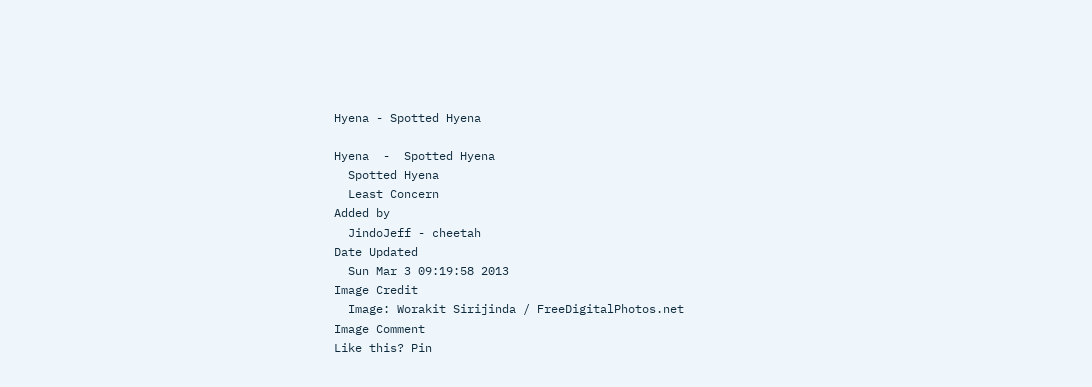Hyena - Spotted Hyena

Hyena  -  Spotted Hyena
  Spotted Hyena
  Least Concern
Added by
  JindoJeff - cheetah
Date Updated
  Sun Mar 3 09:19:58 2013
Image Credit
  Image: Worakit Sirijinda / FreeDigitalPhotos.net
Image Comment
Like this? Pin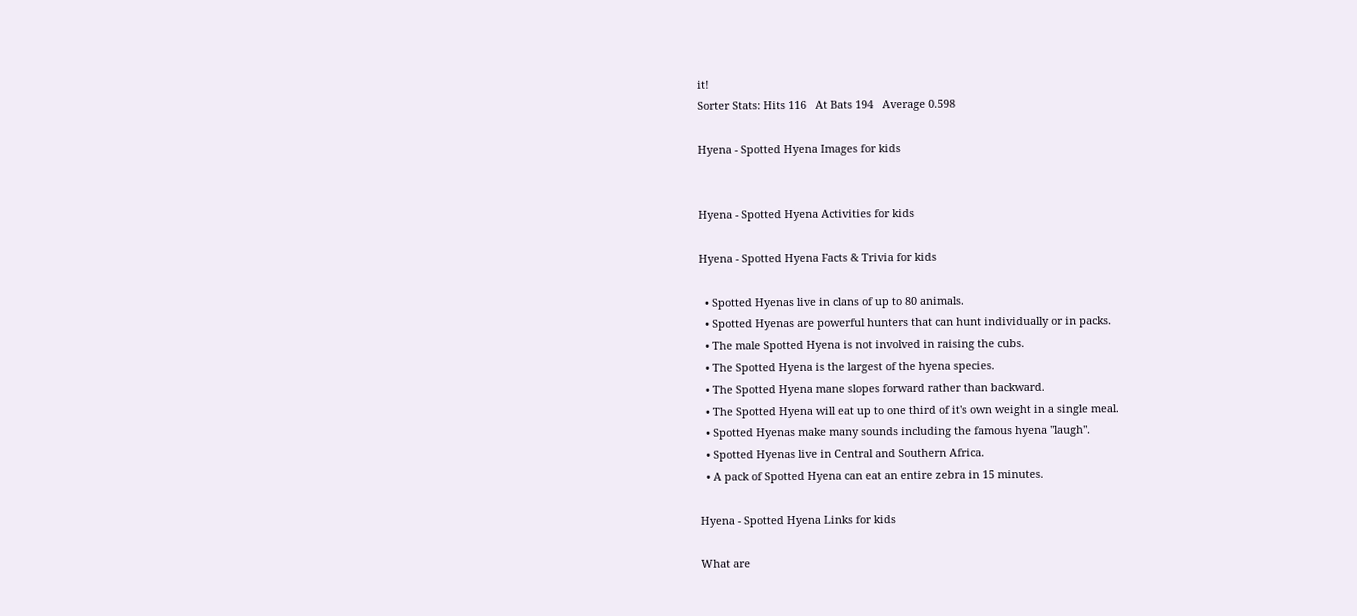it!
Sorter Stats: Hits 116   At Bats 194   Average 0.598

Hyena - Spotted Hyena Images for kids


Hyena - Spotted Hyena Activities for kids

Hyena - Spotted Hyena Facts & Trivia for kids

  • Spotted Hyenas live in clans of up to 80 animals.
  • Spotted Hyenas are powerful hunters that can hunt individually or in packs.
  • The male Spotted Hyena is not involved in raising the cubs.
  • The Spotted Hyena is the largest of the hyena species.
  • The Spotted Hyena mane slopes forward rather than backward.
  • The Spotted Hyena will eat up to one third of it's own weight in a single meal.
  • Spotted Hyenas make many sounds including the famous hyena "laugh".
  • Spotted Hyenas live in Central and Southern Africa.
  • A pack of Spotted Hyena can eat an entire zebra in 15 minutes.

Hyena - Spotted Hyena Links for kids

What are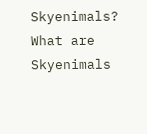Skyenimals?
What are Skyenimals